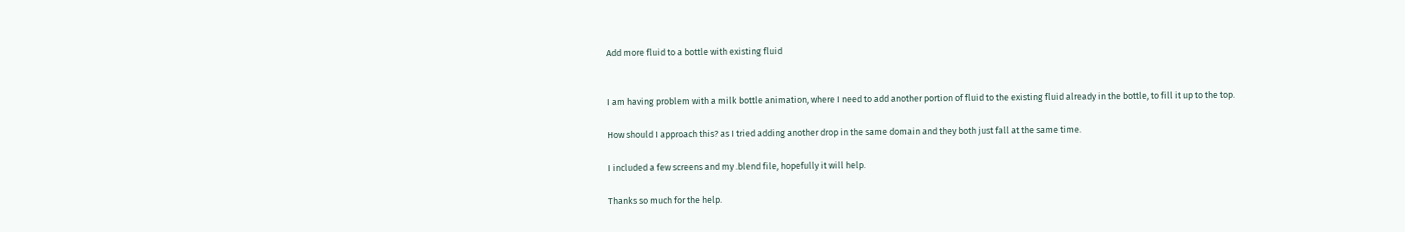Add more fluid to a bottle with existing fluid


I am having problem with a milk bottle animation, where I need to add another portion of fluid to the existing fluid already in the bottle, to fill it up to the top.

How should I approach this? as I tried adding another drop in the same domain and they both just fall at the same time.

I included a few screens and my .blend file, hopefully it will help.

Thanks so much for the help.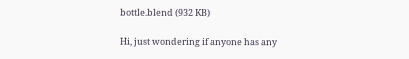bottle.blend (932 KB)

Hi, just wondering if anyone has any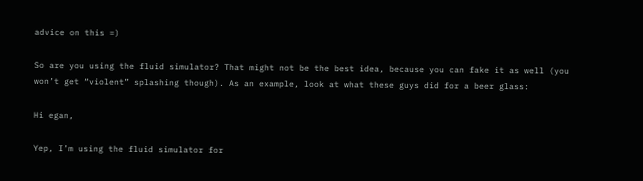advice on this =)

So are you using the fluid simulator? That might not be the best idea, because you can fake it as well (you won’t get “violent” splashing though). As an example, look at what these guys did for a beer glass:

Hi egan,

Yep, I’m using the fluid simulator for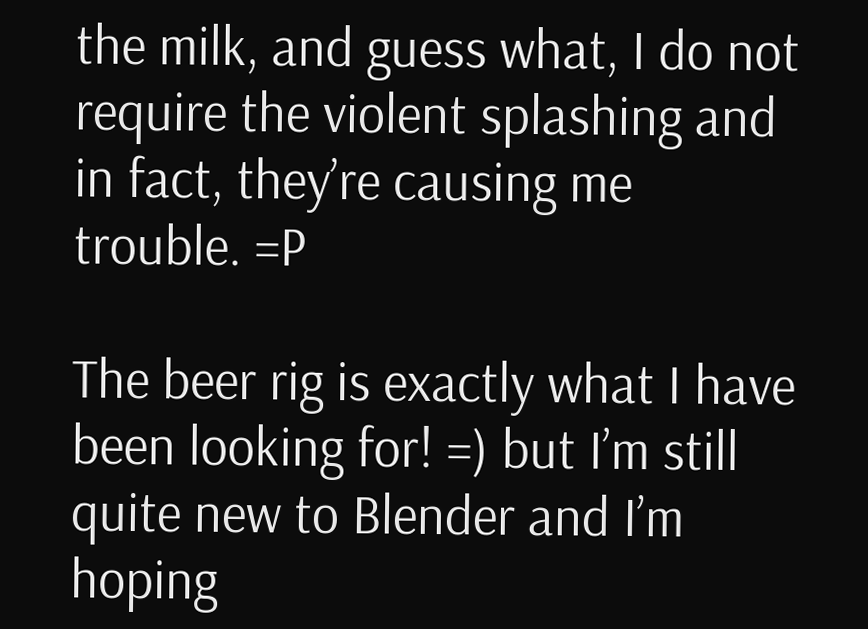the milk, and guess what, I do not require the violent splashing and in fact, they’re causing me trouble. =P

The beer rig is exactly what I have been looking for! =) but I’m still quite new to Blender and I’m hoping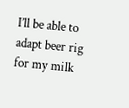I’ll be able to adapt beer rig for my milk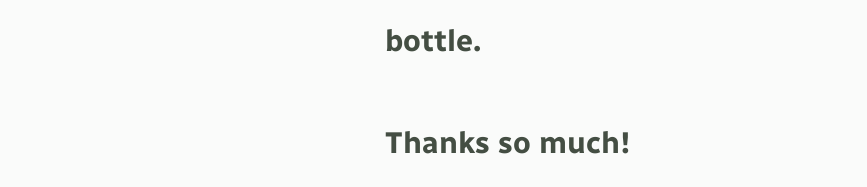bottle.

Thanks so much!